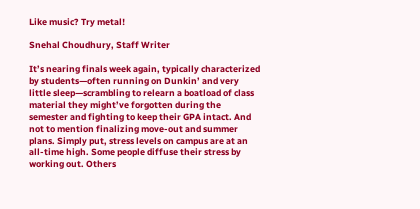Like music? Try metal!

Snehal Choudhury, Staff Writer

It’s nearing finals week again, typically characterized by students—often running on Dunkin’ and very little sleep—scrambling to relearn a boatload of class material they might’ve forgotten during the semester and fighting to keep their GPA intact. And not to mention finalizing move-out and summer plans. Simply put, stress levels on campus are at an all-time high. Some people diffuse their stress by working out. Others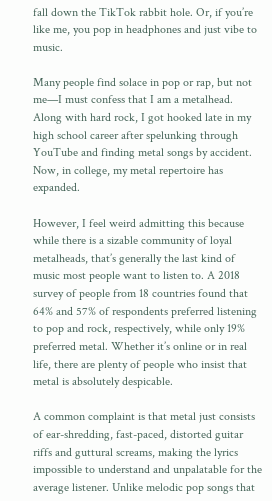fall down the TikTok rabbit hole. Or, if you’re like me, you pop in headphones and just vibe to music.

Many people find solace in pop or rap, but not me—I must confess that I am a metalhead. Along with hard rock, I got hooked late in my high school career after spelunking through YouTube and finding metal songs by accident. Now, in college, my metal repertoire has expanded.

However, I feel weird admitting this because while there is a sizable community of loyal metalheads, that’s generally the last kind of music most people want to listen to. A 2018 survey of people from 18 countries found that 64% and 57% of respondents preferred listening to pop and rock, respectively, while only 19% preferred metal. Whether it’s online or in real life, there are plenty of people who insist that metal is absolutely despicable.

A common complaint is that metal just consists of ear-shredding, fast-paced, distorted guitar riffs and guttural screams, making the lyrics impossible to understand and unpalatable for the average listener. Unlike melodic pop songs that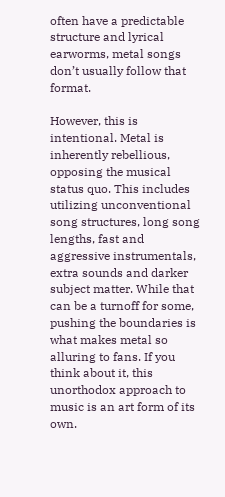often have a predictable structure and lyrical earworms, metal songs don’t usually follow that format.

However, this is intentional. Metal is inherently rebellious, opposing the musical status quo. This includes utilizing unconventional song structures, long song lengths, fast and aggressive instrumentals, extra sounds and darker subject matter. While that can be a turnoff for some, pushing the boundaries is what makes metal so alluring to fans. If you think about it, this unorthodox approach to music is an art form of its own.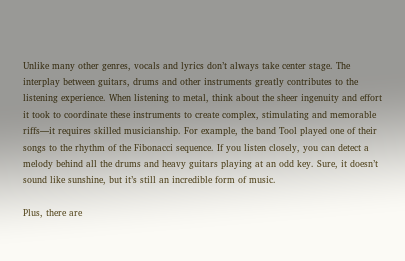Unlike many other genres, vocals and lyrics don’t always take center stage. The interplay between guitars, drums and other instruments greatly contributes to the listening experience. When listening to metal, think about the sheer ingenuity and effort it took to coordinate these instruments to create complex, stimulating and memorable riffs—it requires skilled musicianship. For example, the band Tool played one of their songs to the rhythm of the Fibonacci sequence. If you listen closely, you can detect a melody behind all the drums and heavy guitars playing at an odd key. Sure, it doesn’t sound like sunshine, but it’s still an incredible form of music.

Plus, there are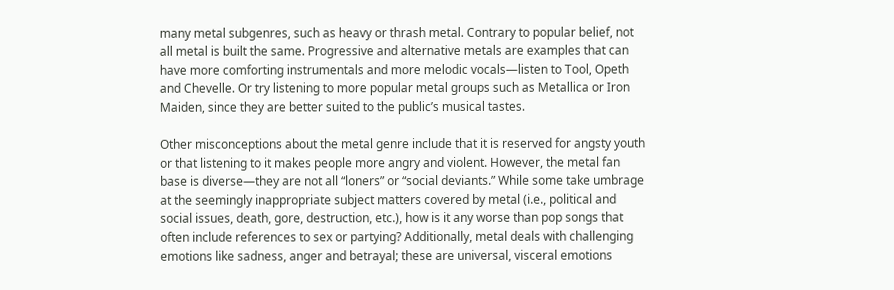many metal subgenres, such as heavy or thrash metal. Contrary to popular belief, not all metal is built the same. Progressive and alternative metals are examples that can have more comforting instrumentals and more melodic vocals—listen to Tool, Opeth and Chevelle. Or try listening to more popular metal groups such as Metallica or Iron Maiden, since they are better suited to the public’s musical tastes.

Other misconceptions about the metal genre include that it is reserved for angsty youth or that listening to it makes people more angry and violent. However, the metal fan base is diverse—they are not all “loners” or “social deviants.” While some take umbrage at the seemingly inappropriate subject matters covered by metal (i.e., political and social issues, death, gore, destruction, etc.), how is it any worse than pop songs that often include references to sex or partying? Additionally, metal deals with challenging emotions like sadness, anger and betrayal; these are universal, visceral emotions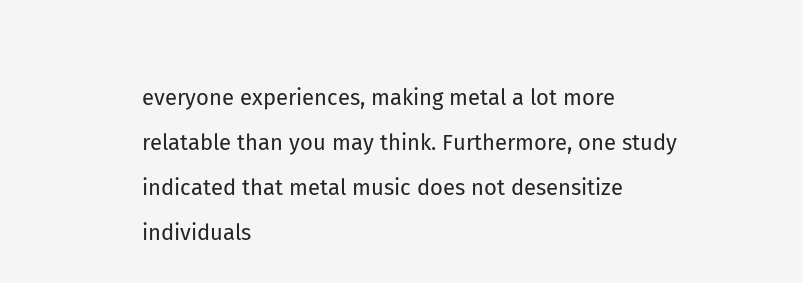everyone experiences, making metal a lot more relatable than you may think. Furthermore, one study indicated that metal music does not desensitize individuals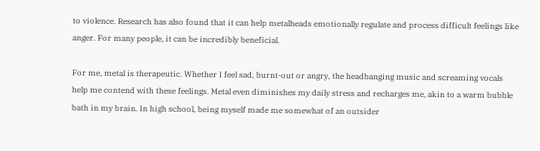to violence. Research has also found that it can help metalheads emotionally regulate and process difficult feelings like anger. For many people, it can be incredibly beneficial.

For me, metal is therapeutic. Whether I feel sad, burnt-out or angry, the headbanging music and screaming vocals help me contend with these feelings. Metal even diminishes my daily stress and recharges me, akin to a warm bubble bath in my brain. In high school, being myself made me somewhat of an outsider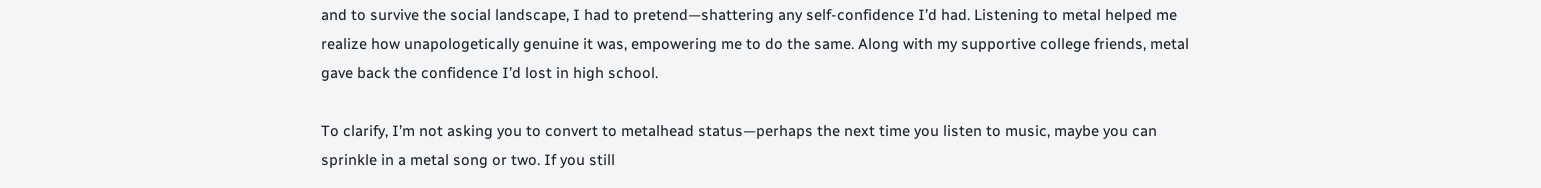and to survive the social landscape, I had to pretend—shattering any self-confidence I’d had. Listening to metal helped me realize how unapologetically genuine it was, empowering me to do the same. Along with my supportive college friends, metal gave back the confidence I’d lost in high school.

To clarify, I’m not asking you to convert to metalhead status—perhaps the next time you listen to music, maybe you can sprinkle in a metal song or two. If you still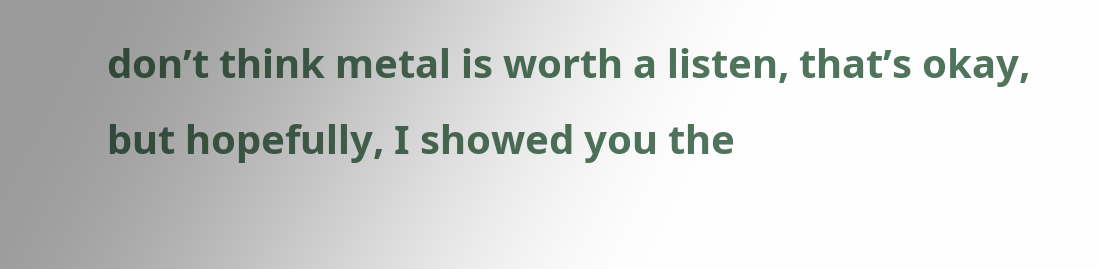don’t think metal is worth a listen, that’s okay, but hopefully, I showed you the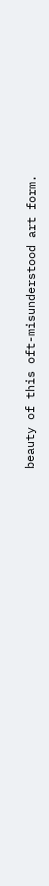beauty of this oft-misunderstood art form.